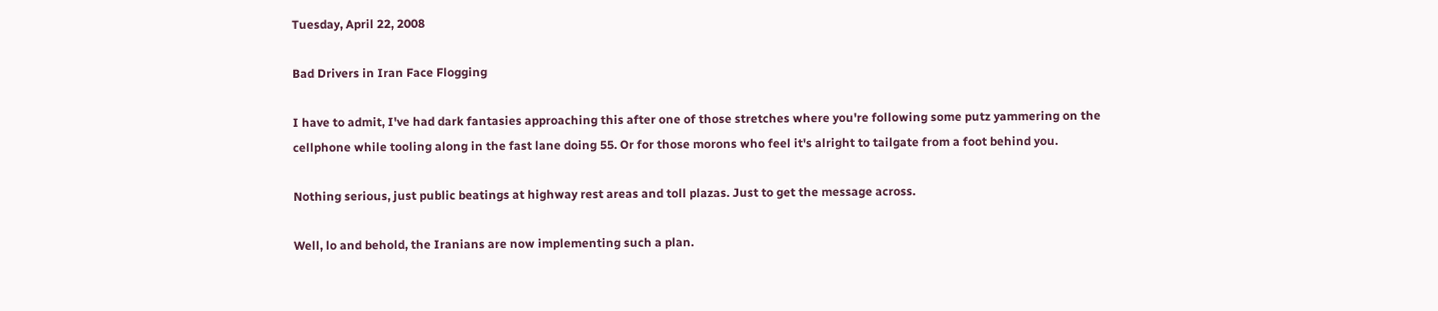Tuesday, April 22, 2008

Bad Drivers in Iran Face Flogging

I have to admit, I've had dark fantasies approaching this after one of those stretches where you're following some putz yammering on the cellphone while tooling along in the fast lane doing 55. Or for those morons who feel it's alright to tailgate from a foot behind you.

Nothing serious, just public beatings at highway rest areas and toll plazas. Just to get the message across.

Well, lo and behold, the Iranians are now implementing such a plan.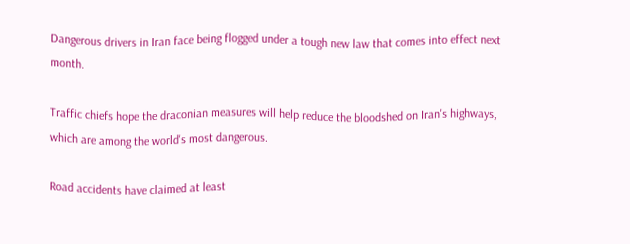Dangerous drivers in Iran face being flogged under a tough new law that comes into effect next month.

Traffic chiefs hope the draconian measures will help reduce the bloodshed on Iran's highways, which are among the world's most dangerous.

Road accidents have claimed at least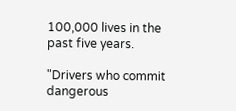100,000 lives in the past five years.

"Drivers who commit dangerous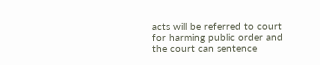acts will be referred to court for harming public order and the court can sentence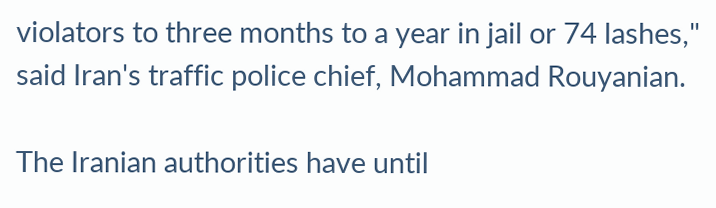violators to three months to a year in jail or 74 lashes," said Iran's traffic police chief, Mohammad Rouyanian.

The Iranian authorities have until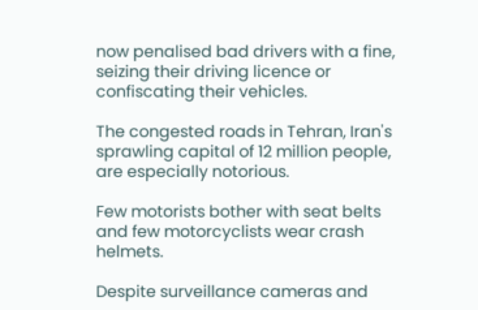now penalised bad drivers with a fine, seizing their driving licence or confiscating their vehicles.

The congested roads in Tehran, Iran's sprawling capital of 12 million people, are especially notorious.

Few motorists bother with seat belts and few motorcyclists wear crash helmets.

Despite surveillance cameras and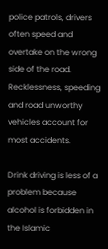police patrols, drivers often speed and overtake on the wrong side of the road. Recklessness, speeding and road unworthy vehicles account for most accidents.

Drink driving is less of a problem because alcohol is forbidden in the Islamic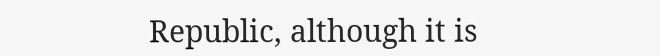Republic, although it is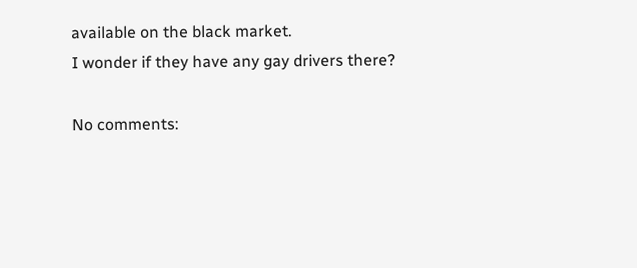available on the black market.
I wonder if they have any gay drivers there?

No comments: